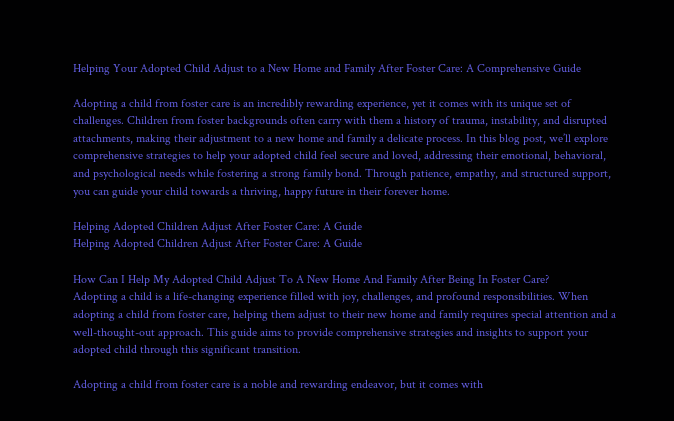Helping Your Adopted Child Adjust to a New Home and Family After Foster Care: A Comprehensive Guide

Adopting a child from foster care is an incredibly rewarding experience, yet it comes with its unique set of challenges. Children from foster backgrounds often carry with them a history of trauma, instability, and disrupted attachments, making their adjustment to a new home and family a delicate process. In this blog post, we’ll explore comprehensive strategies to help your adopted child feel secure and loved, addressing their emotional, behavioral, and psychological needs while fostering a strong family bond. Through patience, empathy, and structured support, you can guide your child towards a thriving, happy future in their forever home.

Helping Adopted Children Adjust After Foster Care: A Guide
Helping Adopted Children Adjust After Foster Care: A Guide

How Can I Help My Adopted Child Adjust To A New Home And Family After Being In Foster Care?
Adopting a child is a life-changing experience filled with joy, challenges, and profound responsibilities. When adopting a child from foster care, helping them adjust to their new home and family requires special attention and a well-thought-out approach. This guide aims to provide comprehensive strategies and insights to support your adopted child through this significant transition.

Adopting a child from foster care is a noble and rewarding endeavor, but it comes with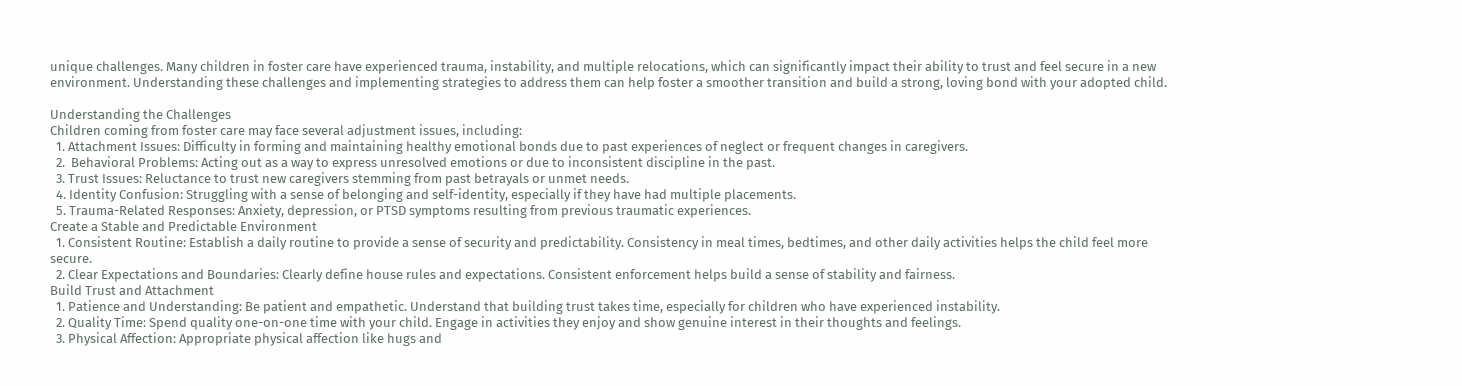unique challenges. Many children in foster care have experienced trauma, instability, and multiple relocations, which can significantly impact their ability to trust and feel secure in a new environment. Understanding these challenges and implementing strategies to address them can help foster a smoother transition and build a strong, loving bond with your adopted child.

Understanding the Challenges
Children coming from foster care may face several adjustment issues, including:
  1. Attachment Issues: Difficulty in forming and maintaining healthy emotional bonds due to past experiences of neglect or frequent changes in caregivers.
  2.  Behavioral Problems: Acting out as a way to express unresolved emotions or due to inconsistent discipline in the past.
  3. Trust Issues: Reluctance to trust new caregivers stemming from past betrayals or unmet needs.
  4. Identity Confusion: Struggling with a sense of belonging and self-identity, especially if they have had multiple placements.
  5. Trauma-Related Responses: Anxiety, depression, or PTSD symptoms resulting from previous traumatic experiences.
Create a Stable and Predictable Environment
  1. Consistent Routine: Establish a daily routine to provide a sense of security and predictability. Consistency in meal times, bedtimes, and other daily activities helps the child feel more secure.
  2. Clear Expectations and Boundaries: Clearly define house rules and expectations. Consistent enforcement helps build a sense of stability and fairness.
Build Trust and Attachment
  1. Patience and Understanding: Be patient and empathetic. Understand that building trust takes time, especially for children who have experienced instability.
  2. Quality Time: Spend quality one-on-one time with your child. Engage in activities they enjoy and show genuine interest in their thoughts and feelings.
  3. Physical Affection: Appropriate physical affection like hugs and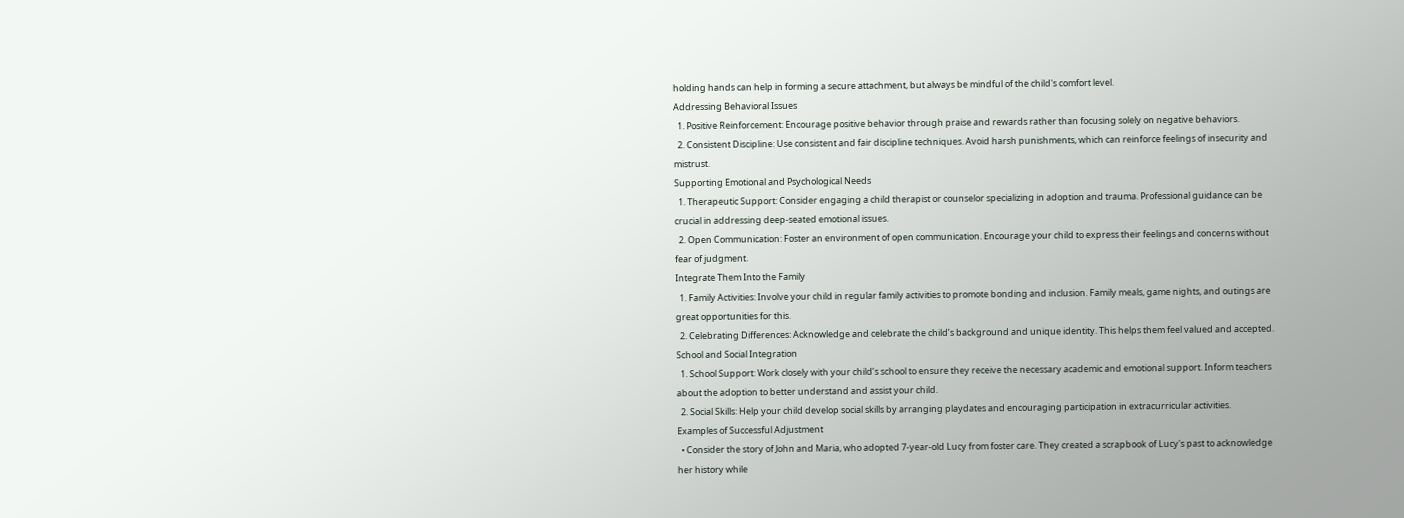holding hands can help in forming a secure attachment, but always be mindful of the child's comfort level.
Addressing Behavioral Issues
  1. Positive Reinforcement: Encourage positive behavior through praise and rewards rather than focusing solely on negative behaviors.
  2. Consistent Discipline: Use consistent and fair discipline techniques. Avoid harsh punishments, which can reinforce feelings of insecurity and mistrust.
Supporting Emotional and Psychological Needs
  1. Therapeutic Support: Consider engaging a child therapist or counselor specializing in adoption and trauma. Professional guidance can be crucial in addressing deep-seated emotional issues.
  2. Open Communication: Foster an environment of open communication. Encourage your child to express their feelings and concerns without fear of judgment.
Integrate Them Into the Family
  1. Family Activities: Involve your child in regular family activities to promote bonding and inclusion. Family meals, game nights, and outings are great opportunities for this.
  2. Celebrating Differences: Acknowledge and celebrate the child’s background and unique identity. This helps them feel valued and accepted.
School and Social Integration
  1. School Support: Work closely with your child’s school to ensure they receive the necessary academic and emotional support. Inform teachers about the adoption to better understand and assist your child.
  2. Social Skills: Help your child develop social skills by arranging playdates and encouraging participation in extracurricular activities.
Examples of Successful Adjustment
  • Consider the story of John and Maria, who adopted 7-year-old Lucy from foster care. They created a scrapbook of Lucy's past to acknowledge her history while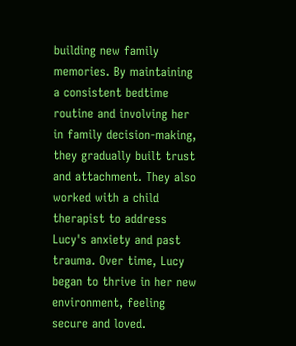building new family memories. By maintaining a consistent bedtime routine and involving her in family decision-making, they gradually built trust and attachment. They also worked with a child therapist to address Lucy's anxiety and past trauma. Over time, Lucy began to thrive in her new environment, feeling secure and loved.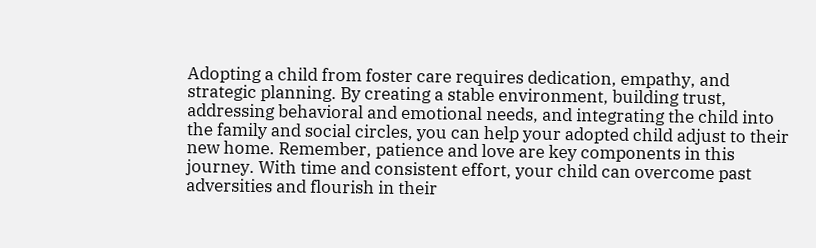Adopting a child from foster care requires dedication, empathy, and strategic planning. By creating a stable environment, building trust, addressing behavioral and emotional needs, and integrating the child into the family and social circles, you can help your adopted child adjust to their new home. Remember, patience and love are key components in this journey. With time and consistent effort, your child can overcome past adversities and flourish in their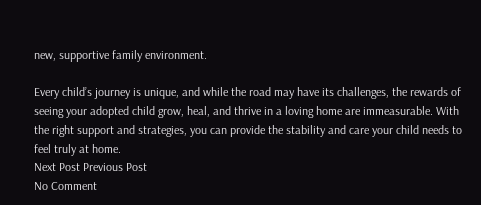new, supportive family environment.

Every child’s journey is unique, and while the road may have its challenges, the rewards of seeing your adopted child grow, heal, and thrive in a loving home are immeasurable. With the right support and strategies, you can provide the stability and care your child needs to feel truly at home.
Next Post Previous Post
No Comment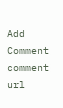Add Comment
comment url